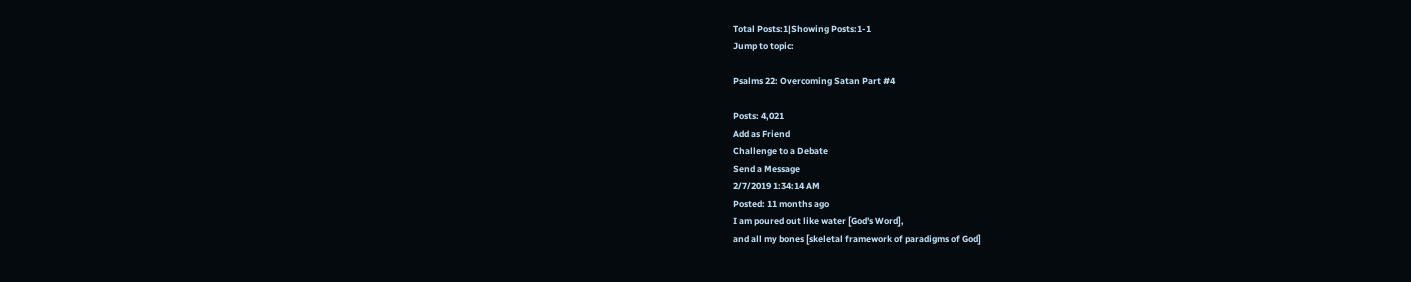Total Posts:1|Showing Posts:1-1
Jump to topic:

Psalms 22: Overcoming Satan Part #4

Posts: 4,021
Add as Friend
Challenge to a Debate
Send a Message
2/7/2019 1:34:14 AM
Posted: 11 months ago
I am poured out like water [God's Word],
and all my bones [skeletal framework of paradigms of God]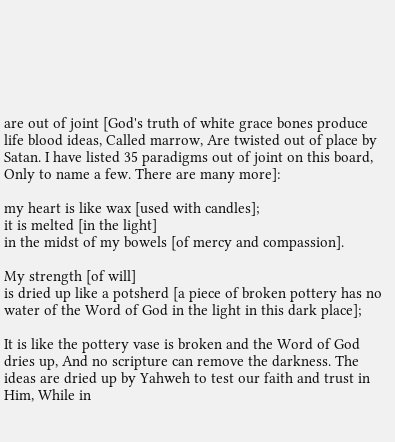are out of joint [God's truth of white grace bones produce life blood ideas, Called marrow, Are twisted out of place by Satan. I have listed 35 paradigms out of joint on this board, Only to name a few. There are many more]:

my heart is like wax [used with candles];
it is melted [in the light]
in the midst of my bowels [of mercy and compassion].

My strength [of will]
is dried up like a potsherd [a piece of broken pottery has no water of the Word of God in the light in this dark place];

It is like the pottery vase is broken and the Word of God dries up, And no scripture can remove the darkness. The ideas are dried up by Yahweh to test our faith and trust in Him, While in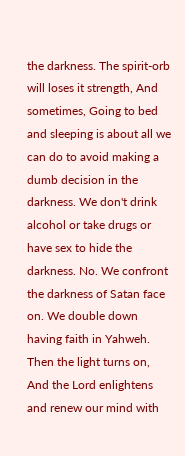the darkness. The spirit-orb will loses it strength, And sometimes, Going to bed and sleeping is about all we can do to avoid making a dumb decision in the darkness. We don't drink alcohol or take drugs or have sex to hide the darkness. No. We confront the darkness of Satan face on. We double down having faith in Yahweh. Then the light turns on, And the Lord enlightens and renew our mind with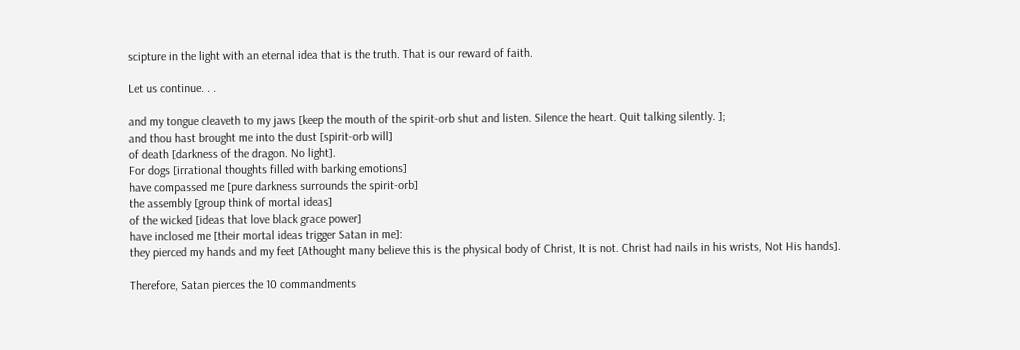scipture in the light with an eternal idea that is the truth. That is our reward of faith.

Let us continue. . .

and my tongue cleaveth to my jaws [keep the mouth of the spirit-orb shut and listen. Silence the heart. Quit talking silently. ];
and thou hast brought me into the dust [spirit-orb will]
of death [darkness of the dragon. No light].
For dogs [irrational thoughts filled with barking emotions]
have compassed me [pure darkness surrounds the spirit-orb]
the assembly [group think of mortal ideas]
of the wicked [ideas that love black grace power]
have inclosed me [their mortal ideas trigger Satan in me]:
they pierced my hands and my feet [Athought many believe this is the physical body of Christ, It is not. Christ had nails in his wrists, Not His hands].

Therefore, Satan pierces the 10 commandments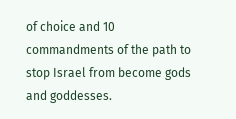of choice and 10 commandments of the path to stop Israel from become gods and goddesses.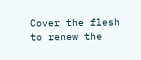Cover the flesh to renew the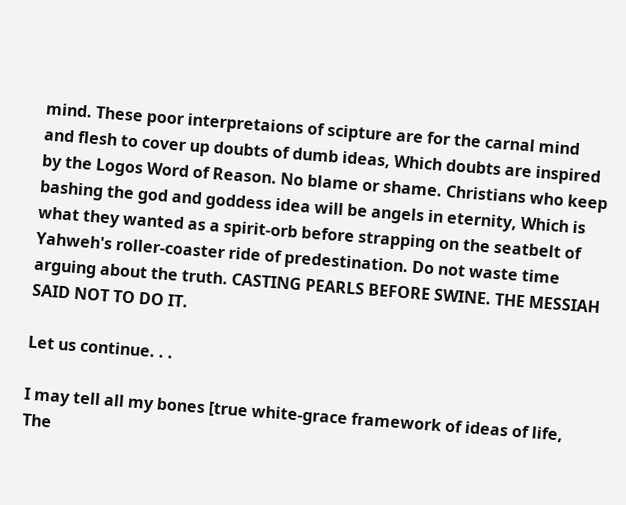mind. These poor interpretaions of scipture are for the carnal mind and flesh to cover up doubts of dumb ideas, Which doubts are inspired by the Logos Word of Reason. No blame or shame. Christians who keep bashing the god and goddess idea will be angels in eternity, Which is what they wanted as a spirit-orb before strapping on the seatbelt of Yahweh's roller-coaster ride of predestination. Do not waste time arguing about the truth. CASTING PEARLS BEFORE SWINE. THE MESSIAH SAID NOT TO DO IT.

Let us continue. . .

I may tell all my bones [true white-grace framework of ideas of life, The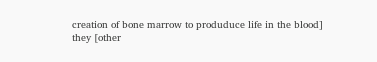creation of bone marrow to produduce life in the blood]
they [other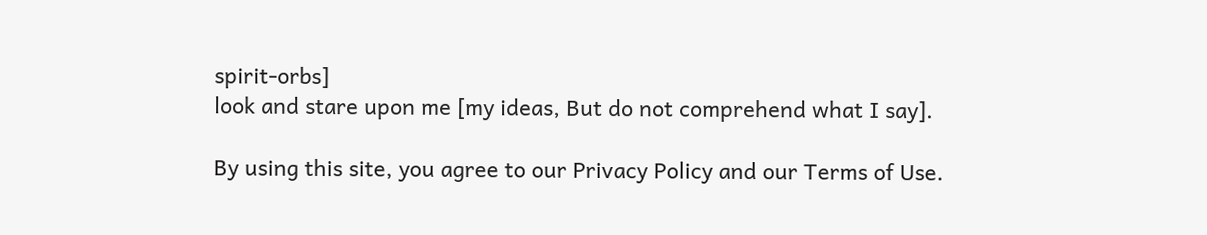spirit-orbs]
look and stare upon me [my ideas, But do not comprehend what I say].

By using this site, you agree to our Privacy Policy and our Terms of Use.